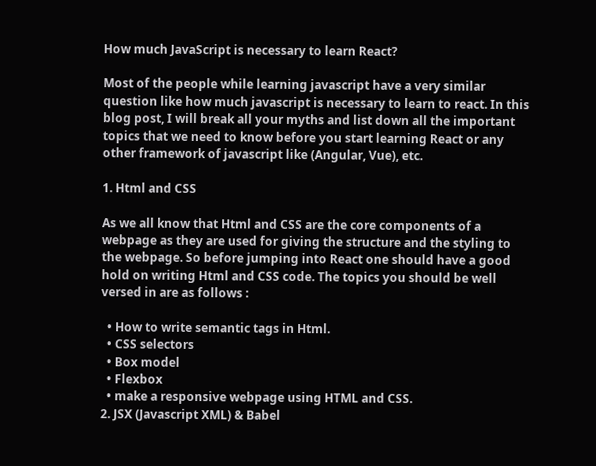How much JavaScript is necessary to learn React?

Most of the people while learning javascript have a very similar question like how much javascript is necessary to learn to react. In this blog post, I will break all your myths and list down all the important topics that we need to know before you start learning React or any other framework of javascript like (Angular, Vue), etc.

1. Html and CSS

As we all know that Html and CSS are the core components of a webpage as they are used for giving the structure and the styling to the webpage. So before jumping into React one should have a good hold on writing Html and CSS code. The topics you should be well versed in are as follows :

  • How to write semantic tags in Html.
  • CSS selectors
  • Box model
  • Flexbox
  • make a responsive webpage using HTML and CSS.
2. JSX (Javascript XML) & Babel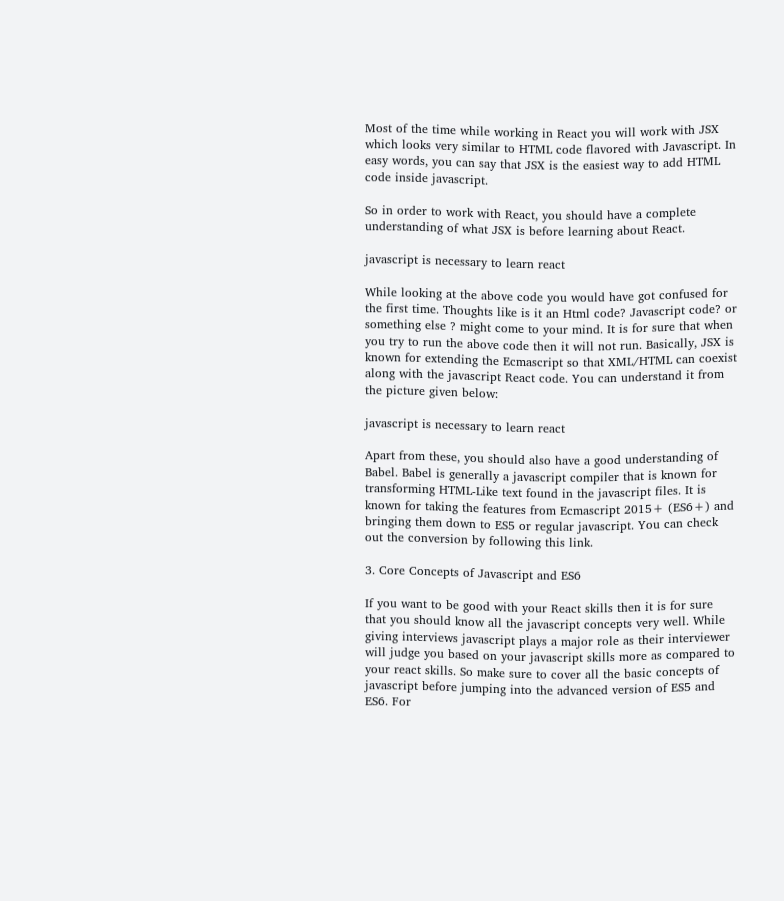Most of the time while working in React you will work with JSX which looks very similar to HTML code flavored with Javascript. In easy words, you can say that JSX is the easiest way to add HTML code inside javascript.

So in order to work with React, you should have a complete understanding of what JSX is before learning about React.

javascript is necessary to learn react

While looking at the above code you would have got confused for the first time. Thoughts like is it an Html code? Javascript code? or something else ? might come to your mind. It is for sure that when you try to run the above code then it will not run. Basically, JSX is known for extending the Ecmascript so that XML/HTML can coexist along with the javascript React code. You can understand it from the picture given below:

javascript is necessary to learn react

Apart from these, you should also have a good understanding of Babel. Babel is generally a javascript compiler that is known for transforming HTML-Like text found in the javascript files. It is known for taking the features from Ecmascript 2015+ (ES6+) and bringing them down to ES5 or regular javascript. You can check out the conversion by following this link.

3. Core Concepts of Javascript and ES6

If you want to be good with your React skills then it is for sure that you should know all the javascript concepts very well. While giving interviews javascript plays a major role as their interviewer will judge you based on your javascript skills more as compared to your react skills. So make sure to cover all the basic concepts of javascript before jumping into the advanced version of ES5 and ES6. For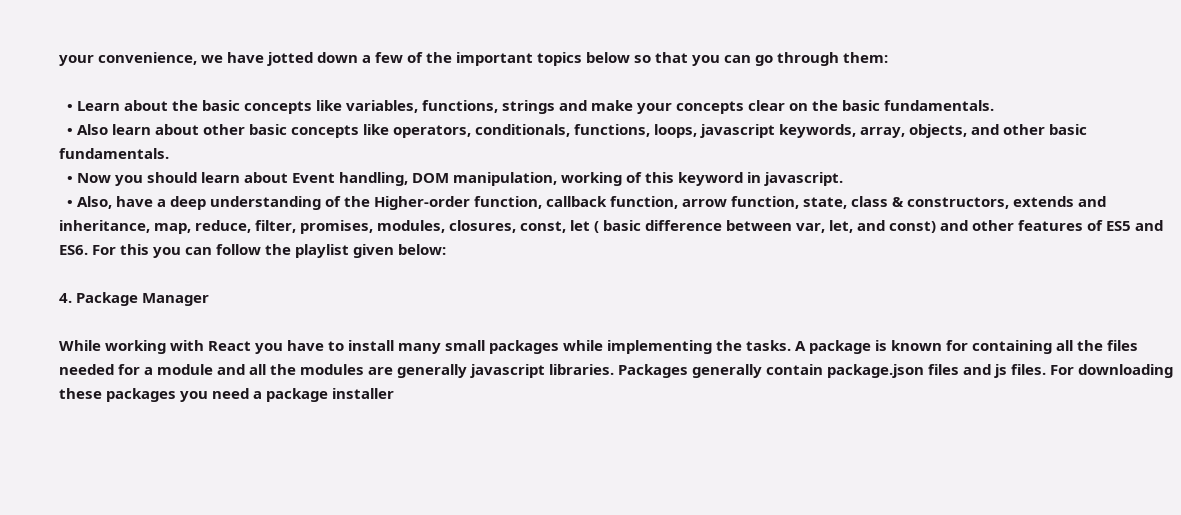your convenience, we have jotted down a few of the important topics below so that you can go through them:

  • Learn about the basic concepts like variables, functions, strings and make your concepts clear on the basic fundamentals.
  • Also learn about other basic concepts like operators, conditionals, functions, loops, javascript keywords, array, objects, and other basic fundamentals.
  • Now you should learn about Event handling, DOM manipulation, working of this keyword in javascript.
  • Also, have a deep understanding of the Higher-order function, callback function, arrow function, state, class & constructors, extends and inheritance, map, reduce, filter, promises, modules, closures, const, let ( basic difference between var, let, and const) and other features of ES5 and ES6. For this you can follow the playlist given below:

4. Package Manager

While working with React you have to install many small packages while implementing the tasks. A package is known for containing all the files needed for a module and all the modules are generally javascript libraries. Packages generally contain package.json files and js files. For downloading these packages you need a package installer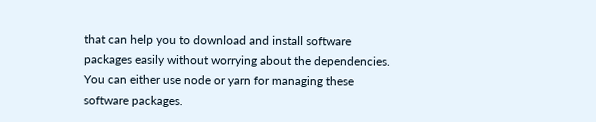that can help you to download and install software packages easily without worrying about the dependencies. You can either use node or yarn for managing these software packages.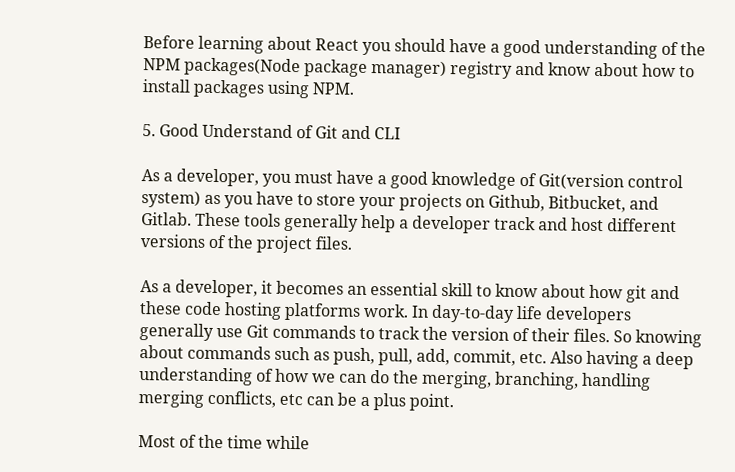Before learning about React you should have a good understanding of the NPM packages(Node package manager) registry and know about how to install packages using NPM.

5. Good Understand of Git and CLI

As a developer, you must have a good knowledge of Git(version control system) as you have to store your projects on Github, Bitbucket, and Gitlab. These tools generally help a developer track and host different versions of the project files.

As a developer, it becomes an essential skill to know about how git and these code hosting platforms work. In day-to-day life developers generally use Git commands to track the version of their files. So knowing about commands such as push, pull, add, commit, etc. Also having a deep understanding of how we can do the merging, branching, handling merging conflicts, etc can be a plus point.

Most of the time while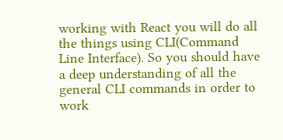working with React you will do all the things using CLI(Command Line Interface). So you should have a deep understanding of all the general CLI commands in order to work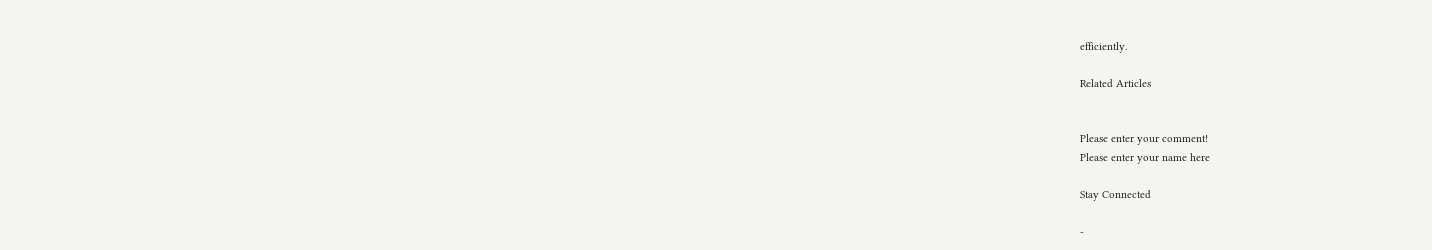efficiently.

Related Articles


Please enter your comment!
Please enter your name here

Stay Connected

-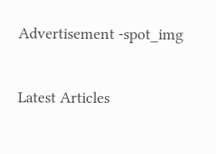Advertisement -spot_img

Latest Articles